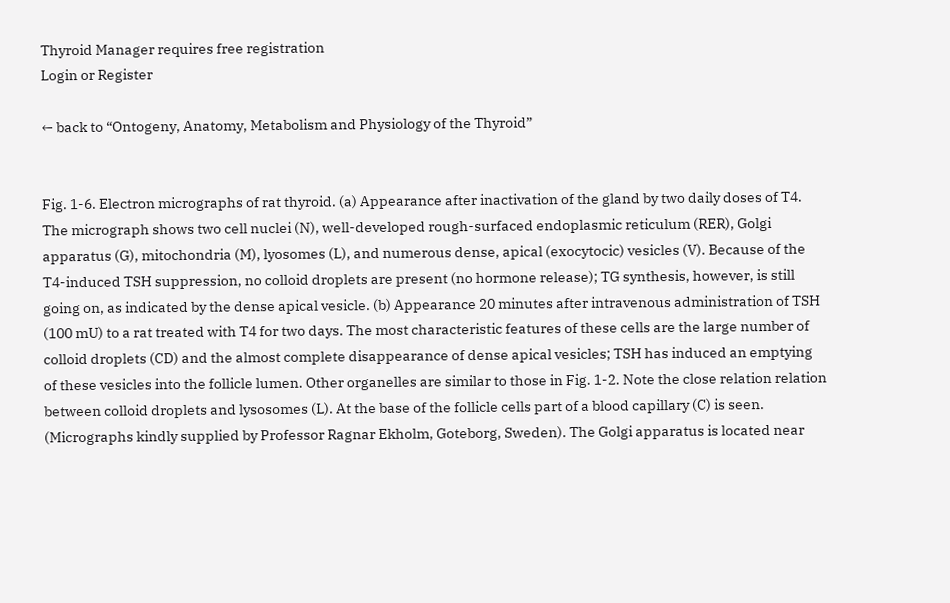Thyroid Manager requires free registration
Login or Register

← back to “Ontogeny, Anatomy, Metabolism and Physiology of the Thyroid”


Fig. 1-6. Electron micrographs of rat thyroid. (a) Appearance after inactivation of the gland by two daily doses of T4. The micrograph shows two cell nuclei (N), well-developed rough-surfaced endoplasmic reticulum (RER), Golgi apparatus (G), mitochondria (M), lyosomes (L), and numerous dense, apical (exocytocic) vesicles (V). Because of the T4-induced TSH suppression, no colloid droplets are present (no hormone release); TG synthesis, however, is still going on, as indicated by the dense apical vesicle. (b) Appearance 20 minutes after intravenous administration of TSH (100 mU) to a rat treated with T4 for two days. The most characteristic features of these cells are the large number of colloid droplets (CD) and the almost complete disappearance of dense apical vesicles; TSH has induced an emptying of these vesicles into the follicle lumen. Other organelles are similar to those in Fig. 1-2. Note the close relation relation between colloid droplets and lysosomes (L). At the base of the follicle cells part of a blood capillary (C) is seen. (Micrographs kindly supplied by Professor Ragnar Ekholm, Goteborg, Sweden). The Golgi apparatus is located near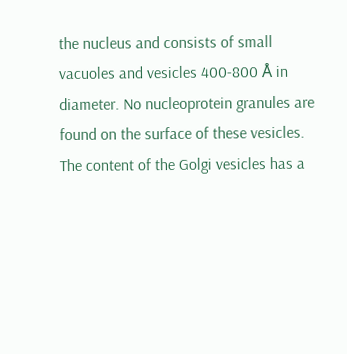the nucleus and consists of small vacuoles and vesicles 400-800 Å in diameter. No nucleoprotein granules are found on the surface of these vesicles. The content of the Golgi vesicles has a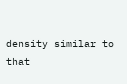density similar to that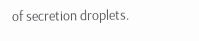of secretion droplets.